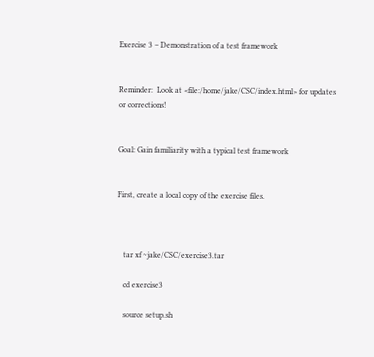Exercise 3 – Demonstration of a test framework


Reminder:  Look at <file:/home/jake/CSC/index.html> for updates or corrections!


Goal: Gain familiarity with a typical test framework


First, create a local copy of the exercise files.



   tar xf ~jake/CSC/exercise3.tar

   cd exercise3

   source setup.sh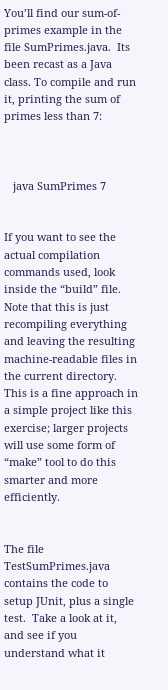You’ll find our sum-of-primes example in the file SumPrimes.java.  Its been recast as a Java class. To compile and run it, printing the sum of primes less than 7:



   java SumPrimes 7


If you want to see the actual compilation commands used, look inside the “build” file.  Note that this is just recompiling everything and leaving the resulting machine-readable files in the current directory.  This is a fine approach in a simple project like this exercise; larger projects will use some form of “make” tool to do this smarter and more efficiently.


The file TestSumPrimes.java contains the code to setup JUnit, plus a single test.  Take a look at it, and see if you understand what it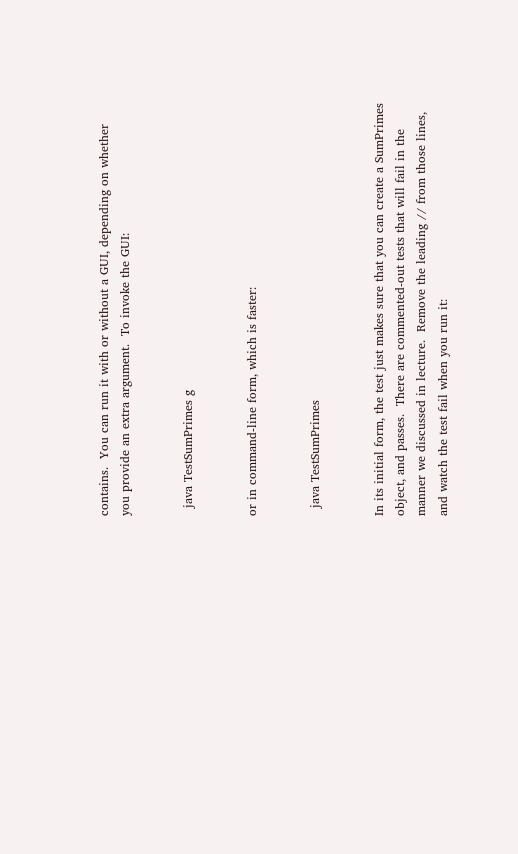contains.  You can run it with or without a GUI, depending on whether you provide an extra argument.  To invoke the GUI:


  java TestSumPrimes g


or in command-line form, which is faster:


  java TestSumPrimes


In its initial form, the test just makes sure that you can create a SumPrimes object, and passes.  There are commented-out tests that will fail in the manner we discussed in lecture.  Remove the leading // from those lines, and watch the test fail when you run it: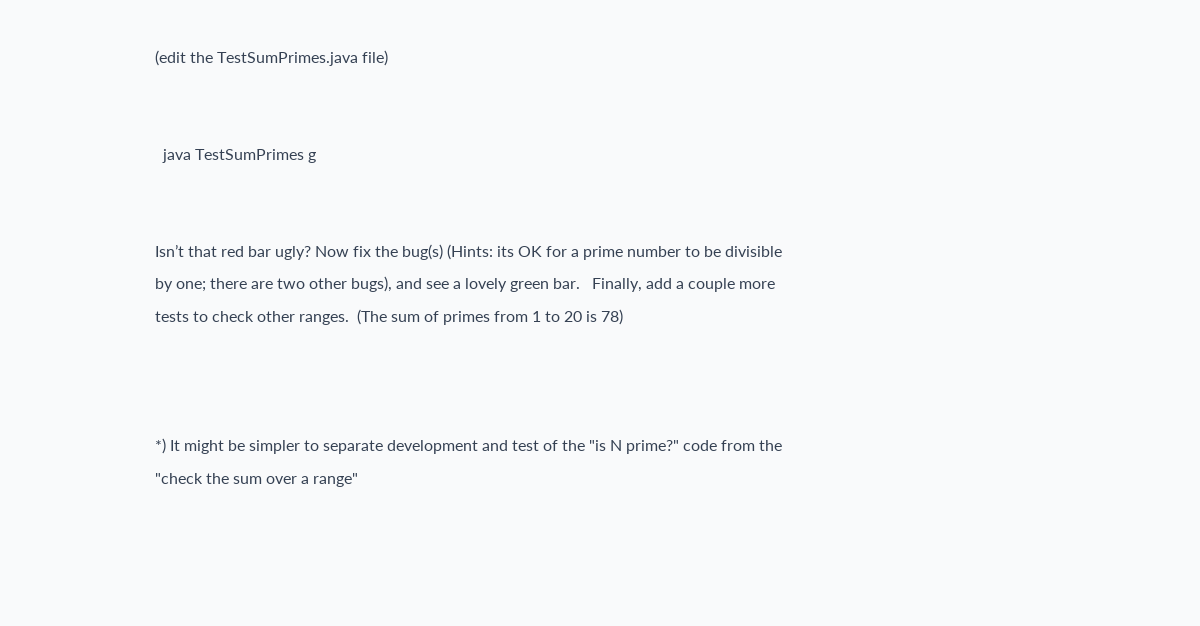(edit the TestSumPrimes.java file)


  java TestSumPrimes g


Isn’t that red bar ugly? Now fix the bug(s) (Hints: its OK for a prime number to be divisible by one; there are two other bugs), and see a lovely green bar.   Finally, add a couple more tests to check other ranges.  (The sum of primes from 1 to 20 is 78)



*) It might be simpler to separate development and test of the "is N prime?" code from the "check the sum over a range"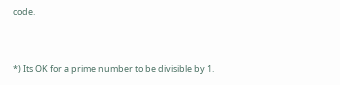code.


*) Its OK for a prime number to be divisible by 1.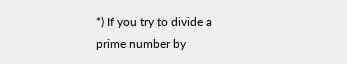*) If you try to divide a prime number by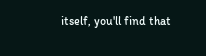itself, you'll find that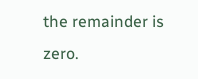the remainder is zero.